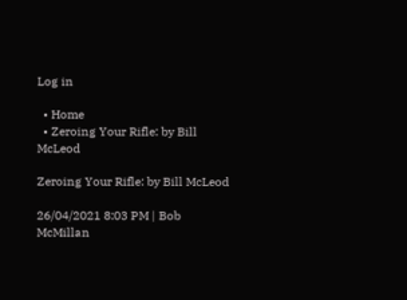Log in

  • Home
  • Zeroing Your Rifle: by Bill McLeod

Zeroing Your Rifle: by Bill McLeod

26/04/2021 8:03 PM | Bob McMillan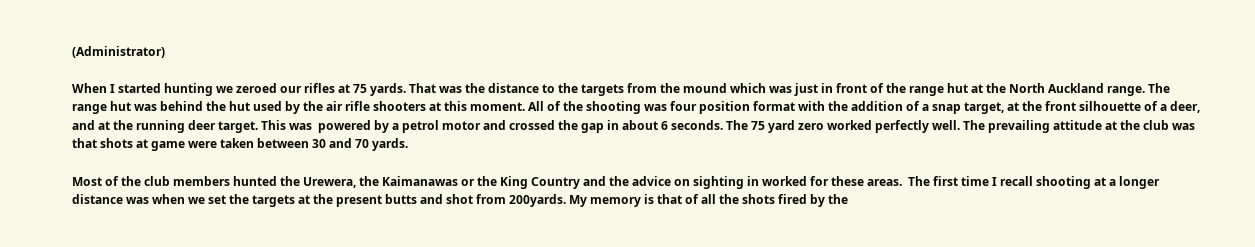(Administrator)

When I started hunting we zeroed our rifles at 75 yards. That was the distance to the targets from the mound which was just in front of the range hut at the North Auckland range. The range hut was behind the hut used by the air rifle shooters at this moment. All of the shooting was four position format with the addition of a snap target, at the front silhouette of a deer, and at the running deer target. This was  powered by a petrol motor and crossed the gap in about 6 seconds. The 75 yard zero worked perfectly well. The prevailing attitude at the club was that shots at game were taken between 30 and 70 yards.

Most of the club members hunted the Urewera, the Kaimanawas or the King Country and the advice on sighting in worked for these areas.  The first time I recall shooting at a longer distance was when we set the targets at the present butts and shot from 200yards. My memory is that of all the shots fired by the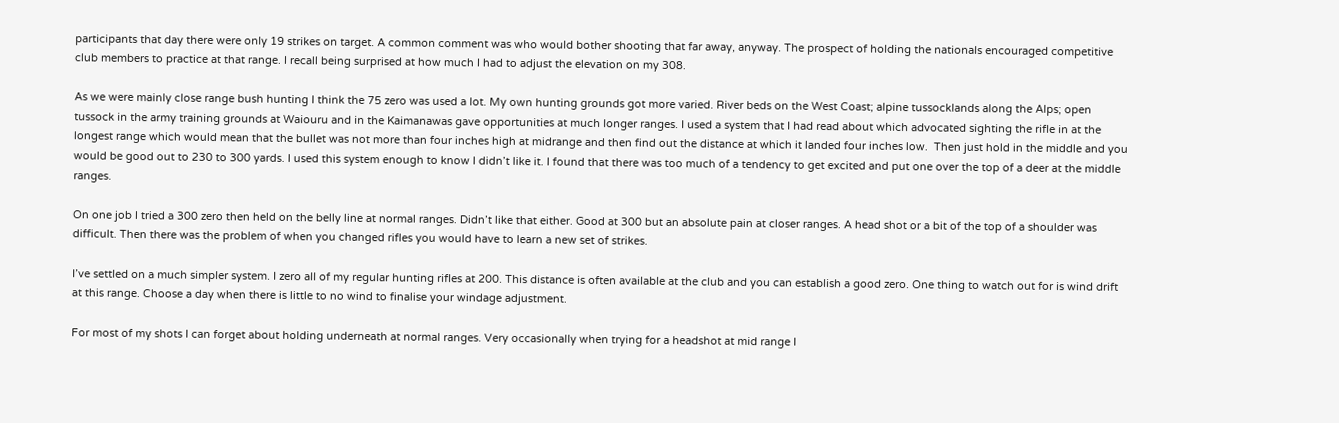participants that day there were only 19 strikes on target. A common comment was who would bother shooting that far away, anyway. The prospect of holding the nationals encouraged competitive club members to practice at that range. I recall being surprised at how much I had to adjust the elevation on my 308.

As we were mainly close range bush hunting I think the 75 zero was used a lot. My own hunting grounds got more varied. River beds on the West Coast; alpine tussocklands along the Alps; open tussock in the army training grounds at Waiouru and in the Kaimanawas gave opportunities at much longer ranges. I used a system that I had read about which advocated sighting the rifle in at the longest range which would mean that the bullet was not more than four inches high at midrange and then find out the distance at which it landed four inches low.  Then just hold in the middle and you would be good out to 230 to 300 yards. I used this system enough to know I didn’t like it. I found that there was too much of a tendency to get excited and put one over the top of a deer at the middle ranges.

On one job I tried a 300 zero then held on the belly line at normal ranges. Didn’t like that either. Good at 300 but an absolute pain at closer ranges. A head shot or a bit of the top of a shoulder was difficult. Then there was the problem of when you changed rifles you would have to learn a new set of strikes.

I’ve settled on a much simpler system. I zero all of my regular hunting rifles at 200. This distance is often available at the club and you can establish a good zero. One thing to watch out for is wind drift at this range. Choose a day when there is little to no wind to finalise your windage adjustment.

For most of my shots I can forget about holding underneath at normal ranges. Very occasionally when trying for a headshot at mid range I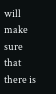will make sure that there is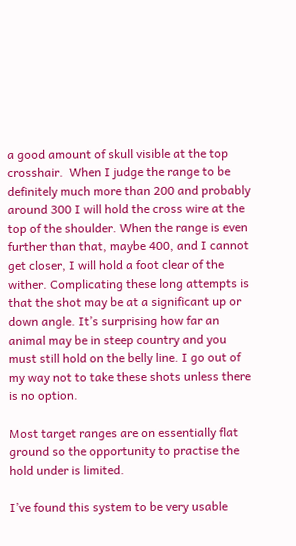a good amount of skull visible at the top crosshair.  When I judge the range to be definitely much more than 200 and probably around 300 I will hold the cross wire at the top of the shoulder. When the range is even further than that, maybe 400, and I cannot get closer, I will hold a foot clear of the wither. Complicating these long attempts is that the shot may be at a significant up or down angle. It’s surprising how far an animal may be in steep country and you must still hold on the belly line. I go out of my way not to take these shots unless there is no option.

Most target ranges are on essentially flat ground so the opportunity to practise the hold under is limited.

I’ve found this system to be very usable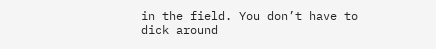in the field. You don’t have to dick around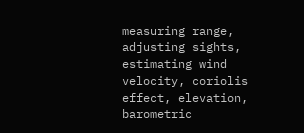measuring range, adjusting sights, estimating wind velocity, coriolis effect, elevation, barometric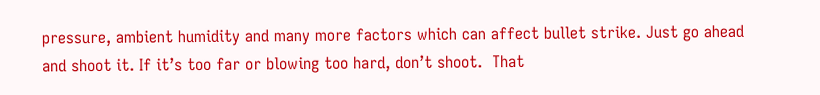pressure, ambient humidity and many more factors which can affect bullet strike. Just go ahead and shoot it. If it’s too far or blowing too hard, don’t shoot.  That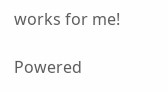works for me!

Powered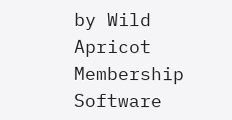by Wild Apricot Membership Software